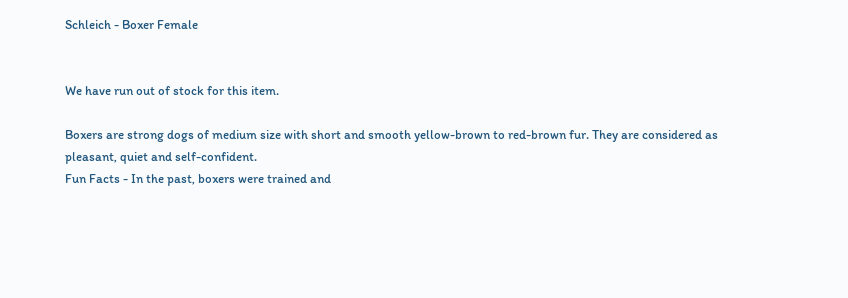Schleich - Boxer Female


We have run out of stock for this item.

Boxers are strong dogs of medium size with short and smooth yellow-brown to red-brown fur. They are considered as pleasant, quiet and self-confident.
Fun Facts - In the past, boxers were trained and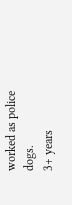worked as police dogs.
3+ years